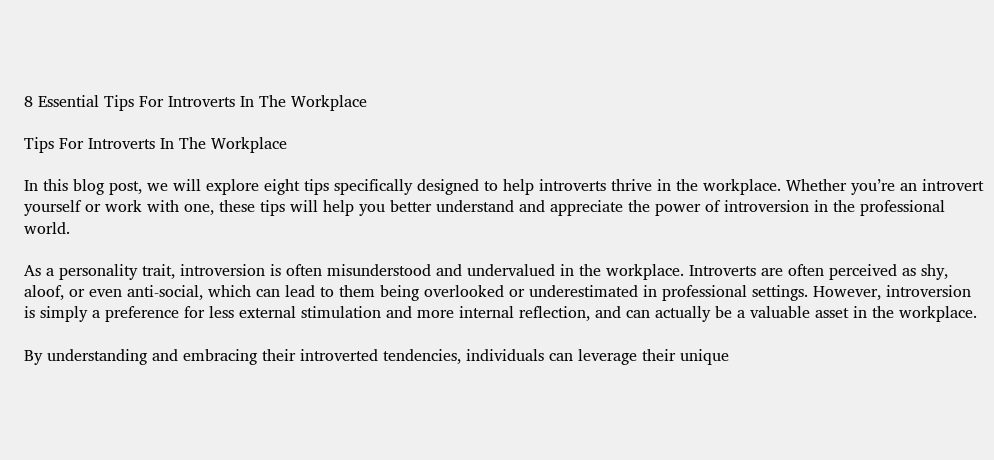8 Essential Tips For Introverts In The Workplace

Tips For Introverts In The Workplace

In this blog post, we will explore eight tips specifically designed to help introverts thrive in the workplace. Whether you’re an introvert yourself or work with one, these tips will help you better understand and appreciate the power of introversion in the professional world.

As a personality trait, introversion is often misunderstood and undervalued in the workplace. Introverts are often perceived as shy, aloof, or even anti-social, which can lead to them being overlooked or underestimated in professional settings. However, introversion is simply a preference for less external stimulation and more internal reflection, and can actually be a valuable asset in the workplace.

By understanding and embracing their introverted tendencies, individuals can leverage their unique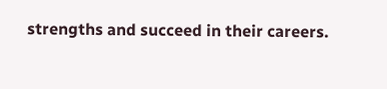strengths and succeed in their careers.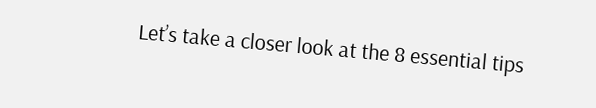Let’s take a closer look at the 8 essential tips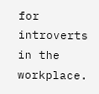for introverts in the workplace.